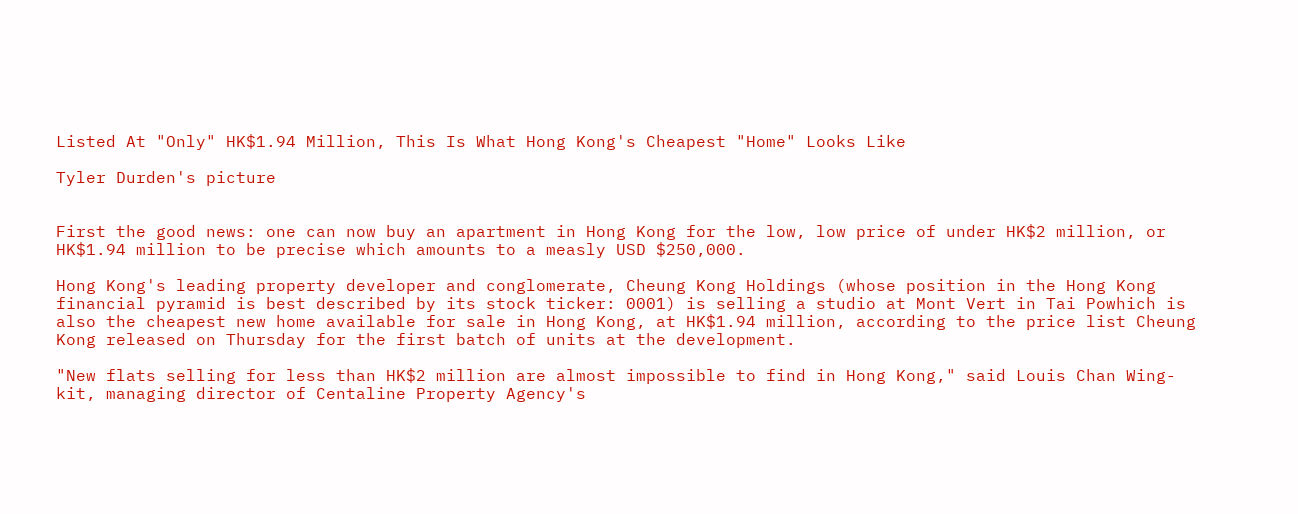Listed At "Only" HK$1.94 Million, This Is What Hong Kong's Cheapest "Home" Looks Like

Tyler Durden's picture


First the good news: one can now buy an apartment in Hong Kong for the low, low price of under HK$2 million, or HK$1.94 million to be precise which amounts to a measly USD $250,000.

Hong Kong's leading property developer and conglomerate, Cheung Kong Holdings (whose position in the Hong Kong financial pyramid is best described by its stock ticker: 0001) is selling a studio at Mont Vert in Tai Powhich is also the cheapest new home available for sale in Hong Kong, at HK$1.94 million, according to the price list Cheung Kong released on Thursday for the first batch of units at the development.

"New flats selling for less than HK$2 million are almost impossible to find in Hong Kong," said Louis Chan Wing-kit, managing director of Centaline Property Agency's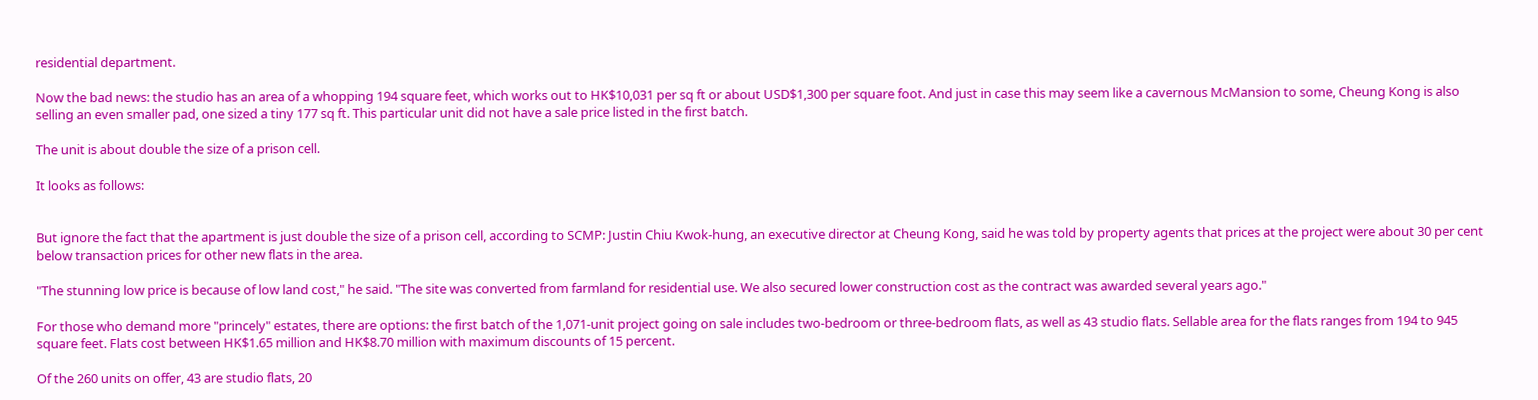residential department.

Now the bad news: the studio has an area of a whopping 194 square feet, which works out to HK$10,031 per sq ft or about USD$1,300 per square foot. And just in case this may seem like a cavernous McMansion to some, Cheung Kong is also selling an even smaller pad, one sized a tiny 177 sq ft. This particular unit did not have a sale price listed in the first batch.

The unit is about double the size of a prison cell.

It looks as follows:


But ignore the fact that the apartment is just double the size of a prison cell, according to SCMP: Justin Chiu Kwok-hung, an executive director at Cheung Kong, said he was told by property agents that prices at the project were about 30 per cent below transaction prices for other new flats in the area.

"The stunning low price is because of low land cost," he said. "The site was converted from farmland for residential use. We also secured lower construction cost as the contract was awarded several years ago."

For those who demand more "princely" estates, there are options: the first batch of the 1,071-unit project going on sale includes two-bedroom or three-bedroom flats, as well as 43 studio flats. Sellable area for the flats ranges from 194 to 945 square feet. Flats cost between HK$1.65 million and HK$8.70 million with maximum discounts of 15 percent.

Of the 260 units on offer, 43 are studio flats, 20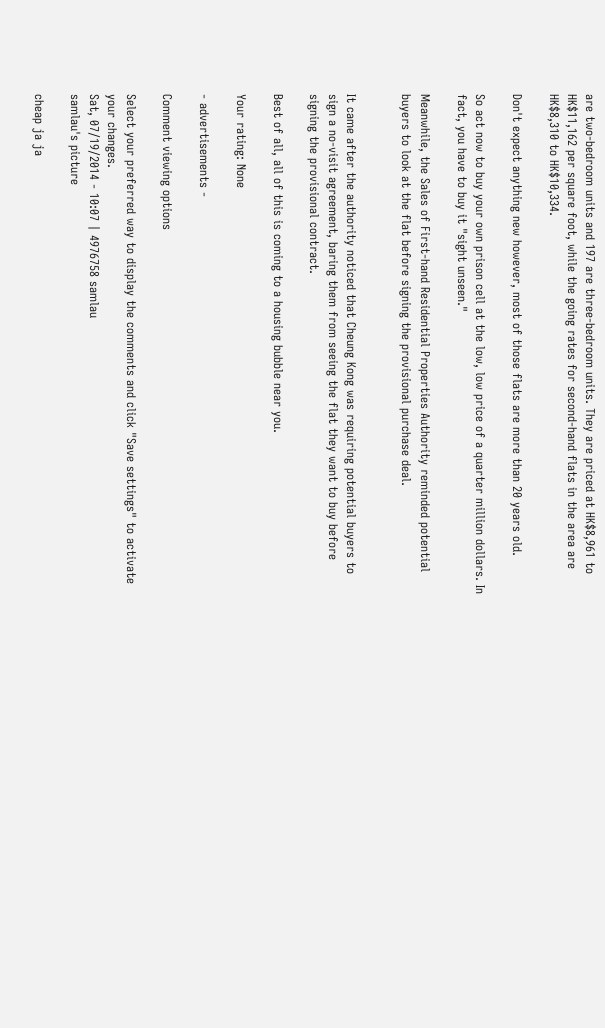are two-bedroom units and 197 are three-bedroom units. They are priced at HK$8,961 to HK$11,162 per square foot, while the going rates for second-hand flats in the area are HK$8,310 to HK$10,334.

Don't expect anything new however, most of those flats are more than 20 years old.

So act now to buy your own prison cell at the low, low price of a quarter million dollars. In fact, you have to buy it "sight unseen."

Meanwhile, the Sales of First-hand Residential Properties Authority reminded potential buyers to look at the flat before signing the provisional purchase deal.


It came after the authority noticed that Cheung Kong was requiring potential buyers to sign a no-visit agreement, baring them from seeing the flat they want to buy before signing the provisional contract.

Best of all, all of this is coming to a housing bubble near you.

Your rating: None

- advertisements -

Comment viewing options

Select your preferred way to display the comments and click "Save settings" to activate your changes.
Sat, 07/19/2014 - 10:07 | 4976758 samlau
samlau's picture

cheap ja ja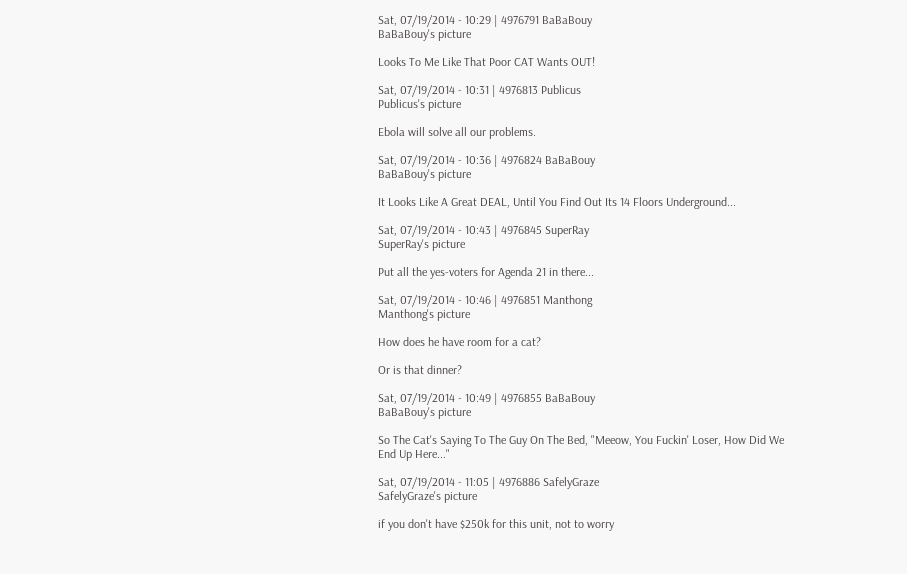Sat, 07/19/2014 - 10:29 | 4976791 BaBaBouy
BaBaBouy's picture

Looks To Me Like That Poor CAT Wants OUT!

Sat, 07/19/2014 - 10:31 | 4976813 Publicus
Publicus's picture

Ebola will solve all our problems.

Sat, 07/19/2014 - 10:36 | 4976824 BaBaBouy
BaBaBouy's picture

It Looks Like A Great DEAL, Until You Find Out Its 14 Floors Underground...

Sat, 07/19/2014 - 10:43 | 4976845 SuperRay
SuperRay's picture

Put all the yes-voters for Agenda 21 in there...

Sat, 07/19/2014 - 10:46 | 4976851 Manthong
Manthong's picture

How does he have room for a cat?

Or is that dinner?

Sat, 07/19/2014 - 10:49 | 4976855 BaBaBouy
BaBaBouy's picture

So The Cat's Saying To The Guy On The Bed, "Meeow, You Fuckin' Loser, How Did We End Up Here..."

Sat, 07/19/2014 - 11:05 | 4976886 SafelyGraze
SafelyGraze's picture

if you don't have $250k for this unit, not to worry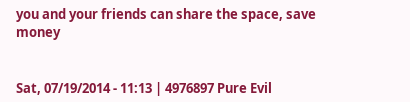you and your friends can share the space, save money


Sat, 07/19/2014 - 11:13 | 4976897 Pure Evil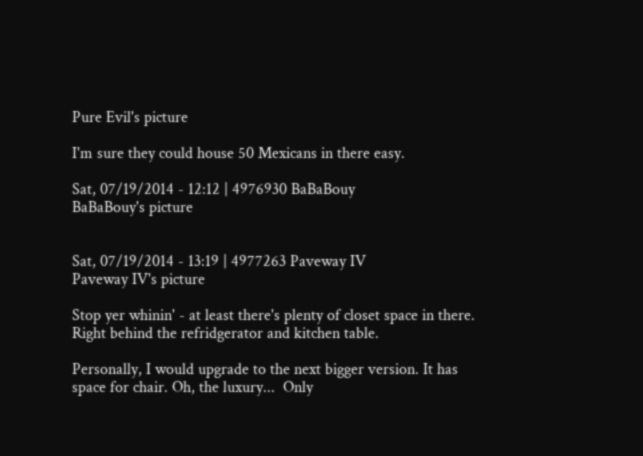Pure Evil's picture

I'm sure they could house 50 Mexicans in there easy.

Sat, 07/19/2014 - 12:12 | 4976930 BaBaBouy
BaBaBouy's picture


Sat, 07/19/2014 - 13:19 | 4977263 Paveway IV
Paveway IV's picture

Stop yer whinin' - at least there's plenty of closet space in there. Right behind the refridgerator and kitchen table.

Personally, I would upgrade to the next bigger version. It has space for chair. Oh, the luxury...  Only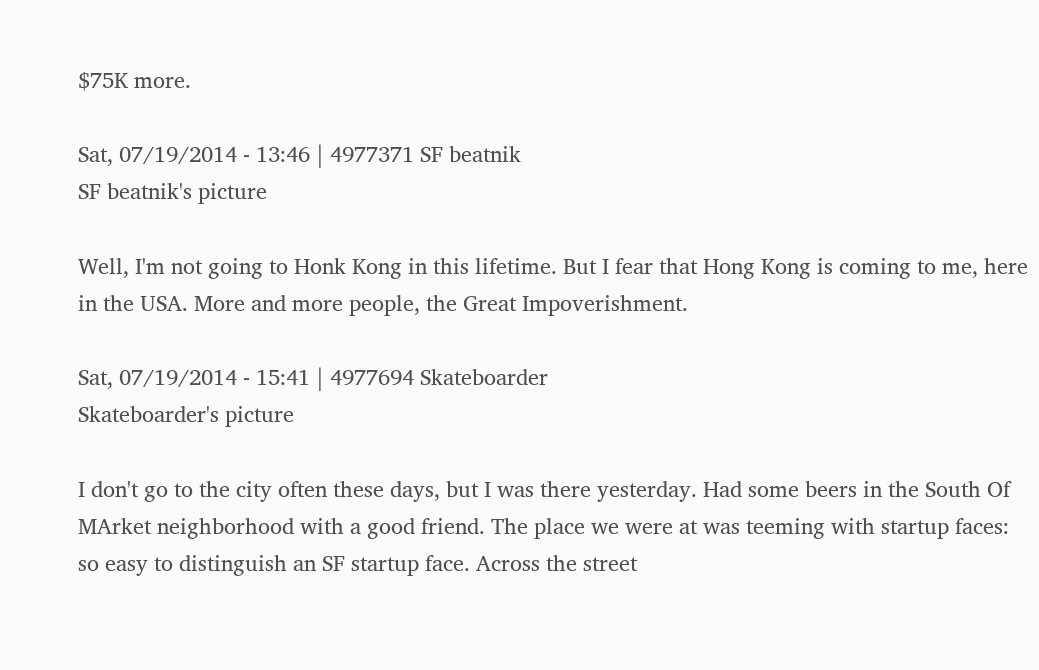$75K more.

Sat, 07/19/2014 - 13:46 | 4977371 SF beatnik
SF beatnik's picture

Well, I'm not going to Honk Kong in this lifetime. But I fear that Hong Kong is coming to me, here in the USA. More and more people, the Great Impoverishment.

Sat, 07/19/2014 - 15:41 | 4977694 Skateboarder
Skateboarder's picture

I don't go to the city often these days, but I was there yesterday. Had some beers in the South Of MArket neighborhood with a good friend. The place we were at was teeming with startup faces: so easy to distinguish an SF startup face. Across the street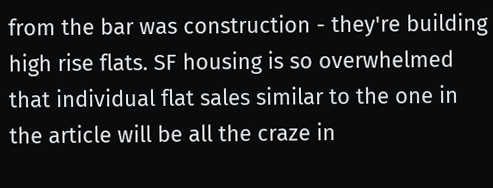from the bar was construction - they're building high rise flats. SF housing is so overwhelmed that individual flat sales similar to the one in the article will be all the craze in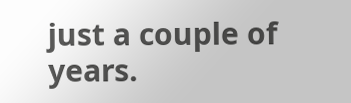just a couple of years.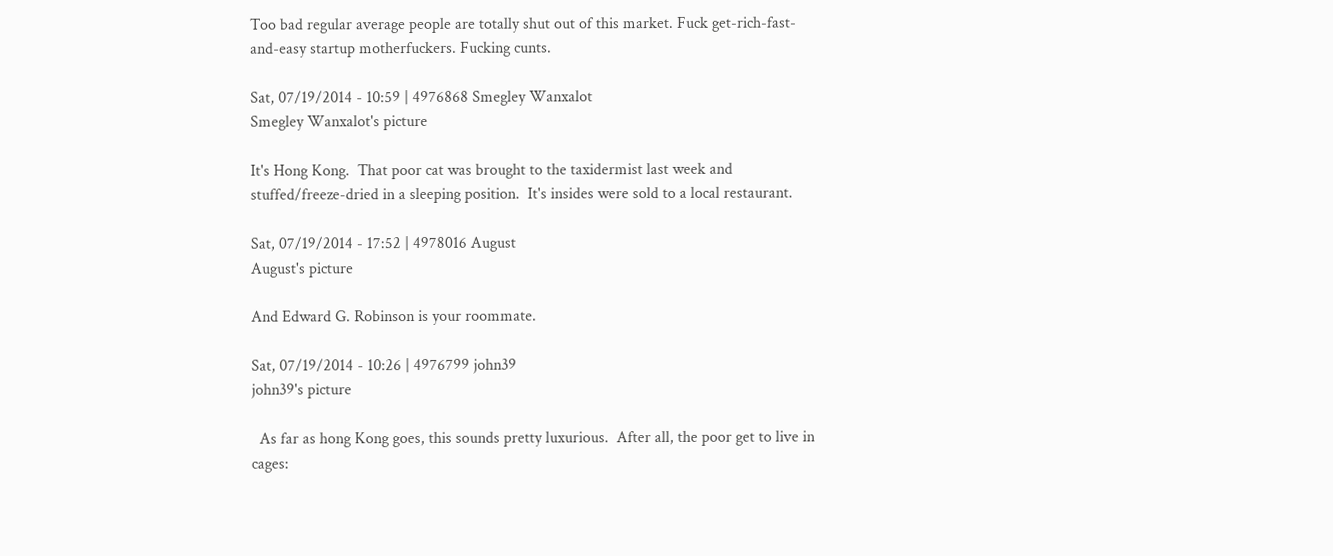Too bad regular average people are totally shut out of this market. Fuck get-rich-fast-and-easy startup motherfuckers. Fucking cunts.

Sat, 07/19/2014 - 10:59 | 4976868 Smegley Wanxalot
Smegley Wanxalot's picture

It's Hong Kong.  That poor cat was brought to the taxidermist last week and stuffed/freeze-dried in a sleeping position.  It's insides were sold to a local restaurant.

Sat, 07/19/2014 - 17:52 | 4978016 August
August's picture

And Edward G. Robinson is your roommate.

Sat, 07/19/2014 - 10:26 | 4976799 john39
john39's picture

  As far as hong Kong goes, this sounds pretty luxurious.  After all, the poor get to live in cages: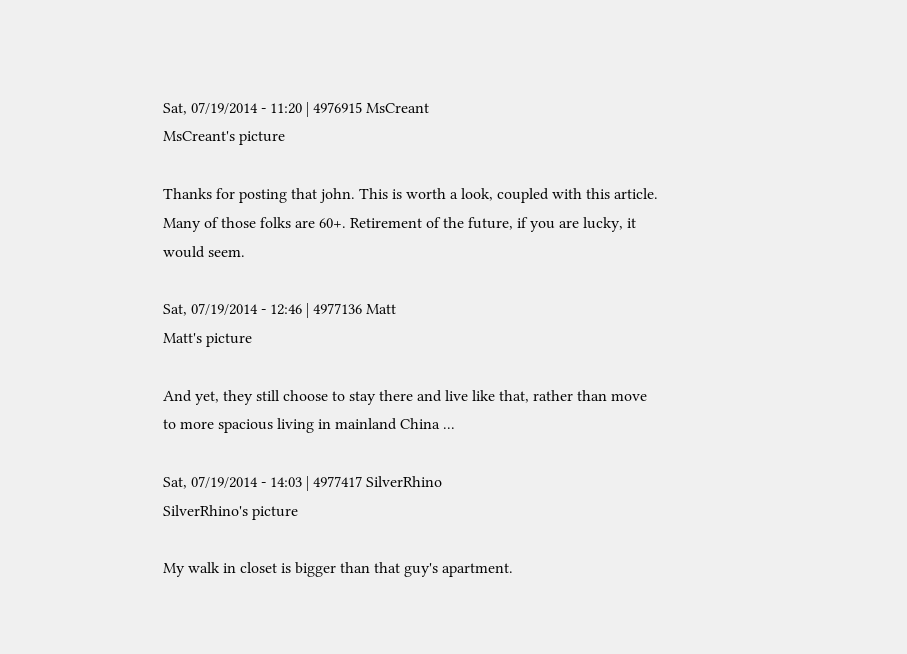Sat, 07/19/2014 - 11:20 | 4976915 MsCreant
MsCreant's picture

Thanks for posting that john. This is worth a look, coupled with this article. Many of those folks are 60+. Retirement of the future, if you are lucky, it would seem.

Sat, 07/19/2014 - 12:46 | 4977136 Matt
Matt's picture

And yet, they still choose to stay there and live like that, rather than move to more spacious living in mainland China ...

Sat, 07/19/2014 - 14:03 | 4977417 SilverRhino
SilverRhino's picture

My walk in closet is bigger than that guy's apartment.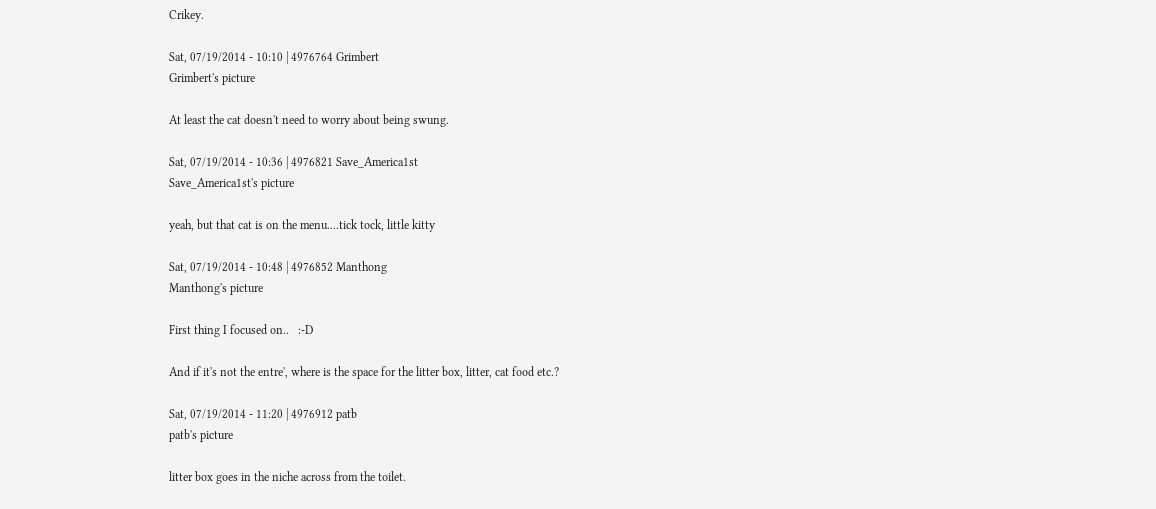Crikey.

Sat, 07/19/2014 - 10:10 | 4976764 Grimbert
Grimbert's picture

At least the cat doesn't need to worry about being swung.

Sat, 07/19/2014 - 10:36 | 4976821 Save_America1st
Save_America1st's picture

yeah, but that cat is on the menu....tick tock, little kitty

Sat, 07/19/2014 - 10:48 | 4976852 Manthong
Manthong's picture

First thing I focused on..   :-D

And if it's not the entre', where is the space for the litter box, litter, cat food etc.?

Sat, 07/19/2014 - 11:20 | 4976912 patb
patb's picture

litter box goes in the niche across from the toilet.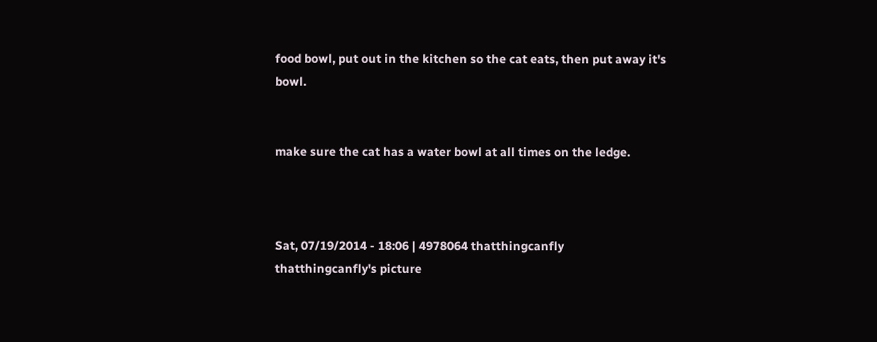food bowl, put out in the kitchen so the cat eats, then put away it's bowl.


make sure the cat has a water bowl at all times on the ledge.



Sat, 07/19/2014 - 18:06 | 4978064 thatthingcanfly
thatthingcanfly's picture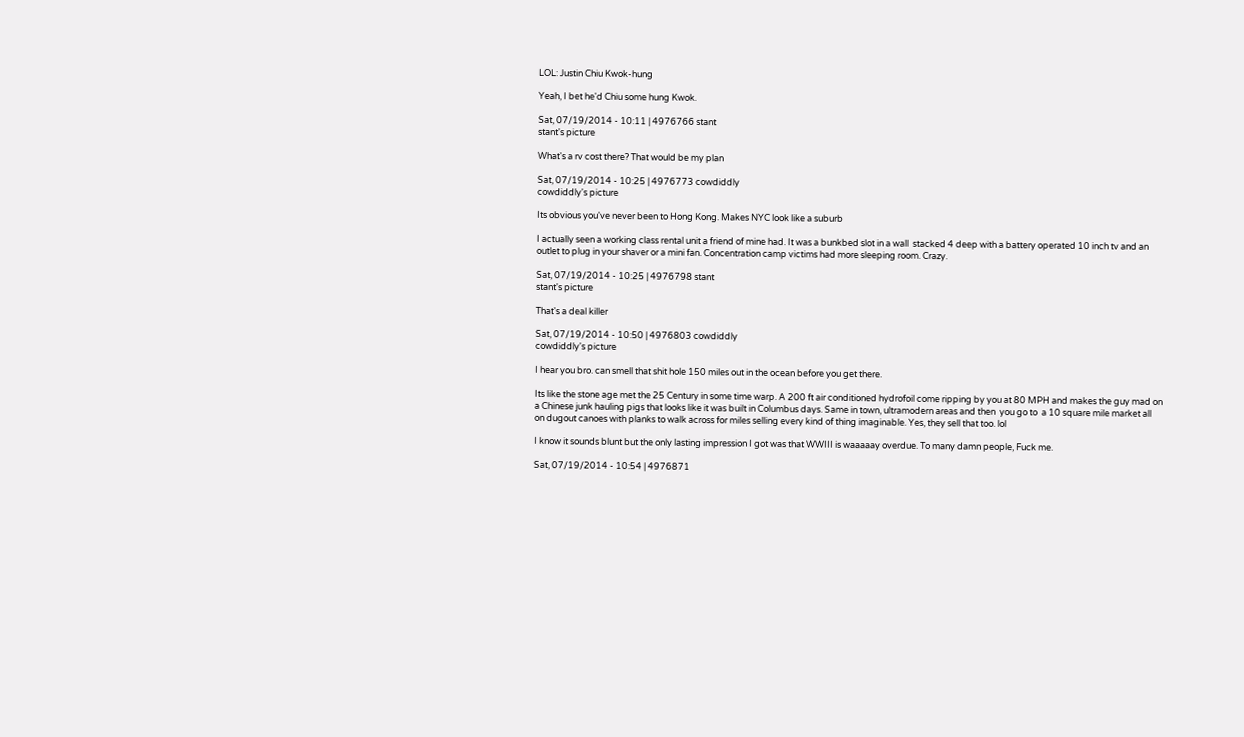LOL: Justin Chiu Kwok-hung

Yeah, I bet he'd Chiu some hung Kwok.

Sat, 07/19/2014 - 10:11 | 4976766 stant
stant's picture

What's a rv cost there? That would be my plan

Sat, 07/19/2014 - 10:25 | 4976773 cowdiddly
cowdiddly's picture

Its obvious you've never been to Hong Kong. Makes NYC look like a suburb

I actually seen a working class rental unit a friend of mine had. It was a bunkbed slot in a wall  stacked 4 deep with a battery operated 10 inch tv and an outlet to plug in your shaver or a mini fan. Concentration camp victims had more sleeping room. Crazy.

Sat, 07/19/2014 - 10:25 | 4976798 stant
stant's picture

That's a deal killer

Sat, 07/19/2014 - 10:50 | 4976803 cowdiddly
cowdiddly's picture

I hear you bro. can smell that shit hole 150 miles out in the ocean before you get there.

Its like the stone age met the 25 Century in some time warp. A 200 ft air conditioned hydrofoil come ripping by you at 80 MPH and makes the guy mad on a Chinese junk hauling pigs that looks like it was built in Columbus days. Same in town, ultramodern areas and then  you go to  a 10 square mile market all on dugout canoes with planks to walk across for miles selling every kind of thing imaginable. Yes, they sell that too. lol

I know it sounds blunt but the only lasting impression I got was that WWIII is waaaaay overdue. To many damn people, Fuck me.

Sat, 07/19/2014 - 10:54 | 4976871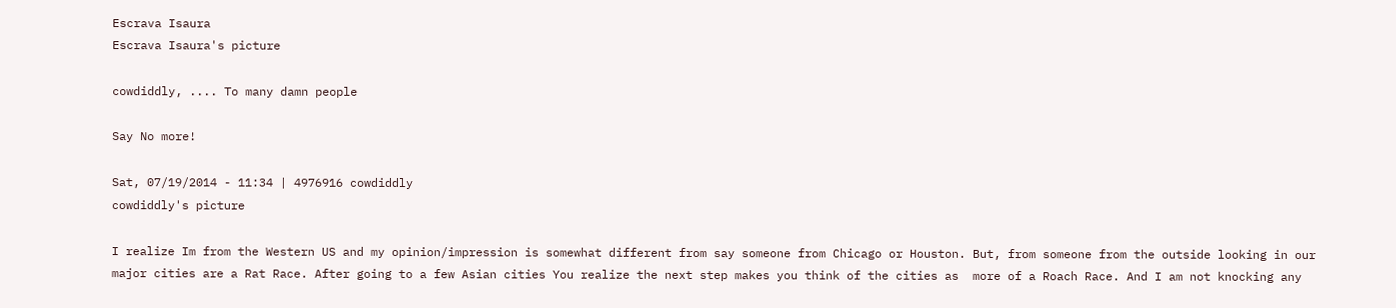Escrava Isaura
Escrava Isaura's picture

cowdiddly, .... To many damn people

Say No more!

Sat, 07/19/2014 - 11:34 | 4976916 cowdiddly
cowdiddly's picture

I realize Im from the Western US and my opinion/impression is somewhat different from say someone from Chicago or Houston. But, from someone from the outside looking in our major cities are a Rat Race. After going to a few Asian cities You realize the next step makes you think of the cities as  more of a Roach Race. And I am not knocking any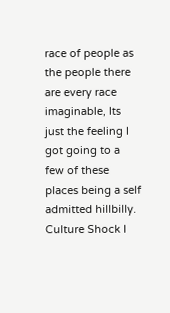race of people as the people there are every race imaginable, Its just the feeling I got going to a few of these places being a self admitted hillbilly. Culture Shock I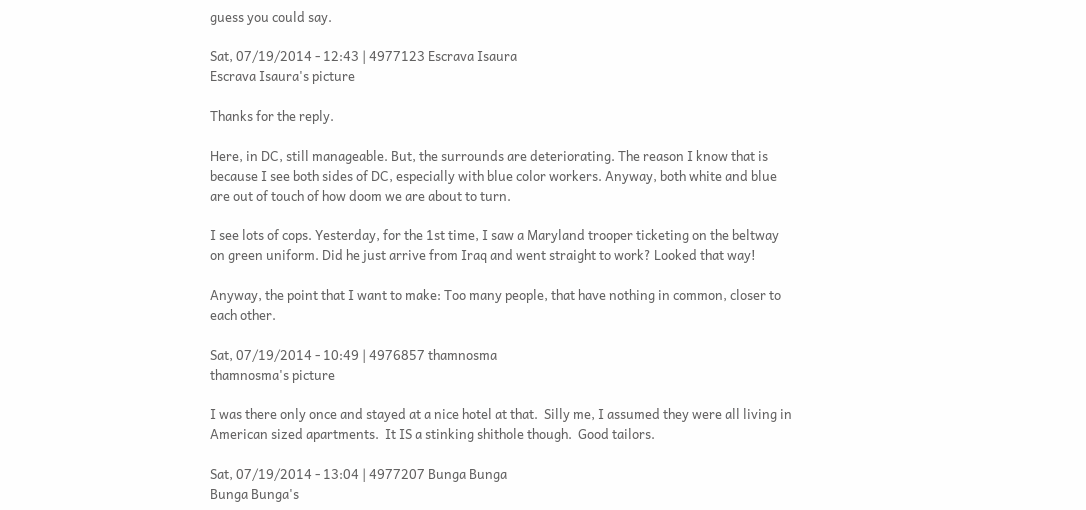guess you could say.

Sat, 07/19/2014 - 12:43 | 4977123 Escrava Isaura
Escrava Isaura's picture

Thanks for the reply.

Here, in DC, still manageable. But, the surrounds are deteriorating. The reason I know that is because I see both sides of DC, especially with blue color workers. Anyway, both white and blue are out of touch of how doom we are about to turn.

I see lots of cops. Yesterday, for the 1st time, I saw a Maryland trooper ticketing on the beltway on green uniform. Did he just arrive from Iraq and went straight to work? Looked that way!

Anyway, the point that I want to make: Too many people, that have nothing in common, closer to each other.

Sat, 07/19/2014 - 10:49 | 4976857 thamnosma
thamnosma's picture

I was there only once and stayed at a nice hotel at that.  Silly me, I assumed they were all living in American sized apartments.  It IS a stinking shithole though.  Good tailors.

Sat, 07/19/2014 - 13:04 | 4977207 Bunga Bunga
Bunga Bunga's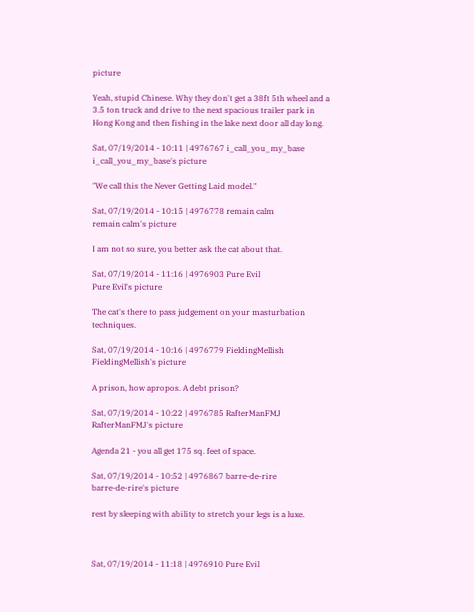picture

Yeah, stupid Chinese. Why they don't get a 38ft 5th wheel and a 3.5 ton truck and drive to the next spacious trailer park in Hong Kong and then fishing in the lake next door all day long.

Sat, 07/19/2014 - 10:11 | 4976767 i_call_you_my_base
i_call_you_my_base's picture

"We call this the Never Getting Laid model."

Sat, 07/19/2014 - 10:15 | 4976778 remain calm
remain calm's picture

I am not so sure, you better ask the cat about that.

Sat, 07/19/2014 - 11:16 | 4976903 Pure Evil
Pure Evil's picture

The cat's there to pass judgement on your masturbation techniques.

Sat, 07/19/2014 - 10:16 | 4976779 FieldingMellish
FieldingMellish's picture

A prison, how apropos. A debt prison?

Sat, 07/19/2014 - 10:22 | 4976785 RafterManFMJ
RafterManFMJ's picture

Agenda 21 - you all get 175 sq. feet of space.

Sat, 07/19/2014 - 10:52 | 4976867 barre-de-rire
barre-de-rire's picture

rest by sleeping with ability to stretch your legs is a luxe.



Sat, 07/19/2014 - 11:18 | 4976910 Pure Evil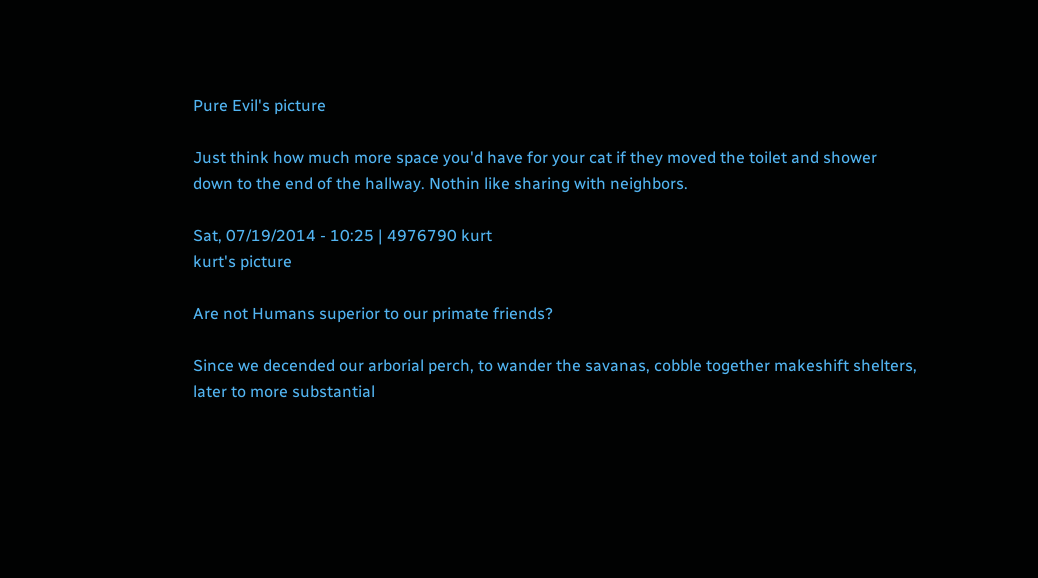Pure Evil's picture

Just think how much more space you'd have for your cat if they moved the toilet and shower down to the end of the hallway. Nothin like sharing with neighbors.

Sat, 07/19/2014 - 10:25 | 4976790 kurt
kurt's picture

Are not Humans superior to our primate friends?

Since we decended our arborial perch, to wander the savanas, cobble together makeshift shelters, later to more substantial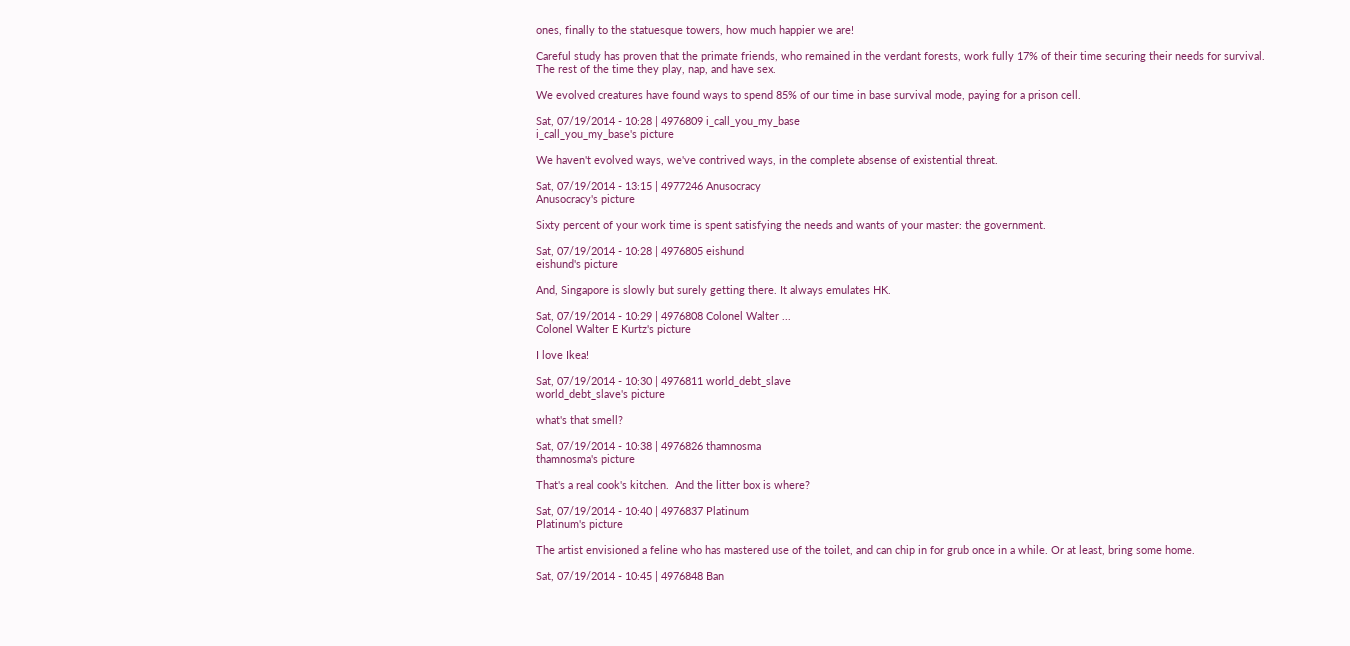ones, finally to the statuesque towers, how much happier we are!

Careful study has proven that the primate friends, who remained in the verdant forests, work fully 17% of their time securing their needs for survival. The rest of the time they play, nap, and have sex.

We evolved creatures have found ways to spend 85% of our time in base survival mode, paying for a prison cell.

Sat, 07/19/2014 - 10:28 | 4976809 i_call_you_my_base
i_call_you_my_base's picture

We haven't evolved ways, we've contrived ways, in the complete absense of existential threat.

Sat, 07/19/2014 - 13:15 | 4977246 Anusocracy
Anusocracy's picture

Sixty percent of your work time is spent satisfying the needs and wants of your master: the government.

Sat, 07/19/2014 - 10:28 | 4976805 eishund
eishund's picture

And, Singapore is slowly but surely getting there. It always emulates HK.

Sat, 07/19/2014 - 10:29 | 4976808 Colonel Walter ...
Colonel Walter E Kurtz's picture

I love Ikea!

Sat, 07/19/2014 - 10:30 | 4976811 world_debt_slave
world_debt_slave's picture

what's that smell?

Sat, 07/19/2014 - 10:38 | 4976826 thamnosma
thamnosma's picture

That's a real cook's kitchen.  And the litter box is where?

Sat, 07/19/2014 - 10:40 | 4976837 Platinum
Platinum's picture

The artist envisioned a feline who has mastered use of the toilet, and can chip in for grub once in a while. Or at least, bring some home.

Sat, 07/19/2014 - 10:45 | 4976848 Ban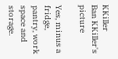KKiller
Ban KKiller's picture

Yes, minus a fridge, pantry, work space and storage.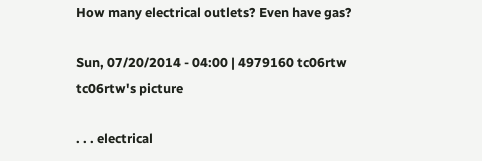How many electrical outlets? Even have gas?

Sun, 07/20/2014 - 04:00 | 4979160 tc06rtw
tc06rtw's picture

. . . electrical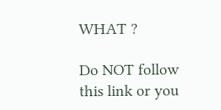WHAT ?

Do NOT follow this link or you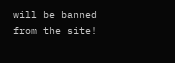will be banned from the site!